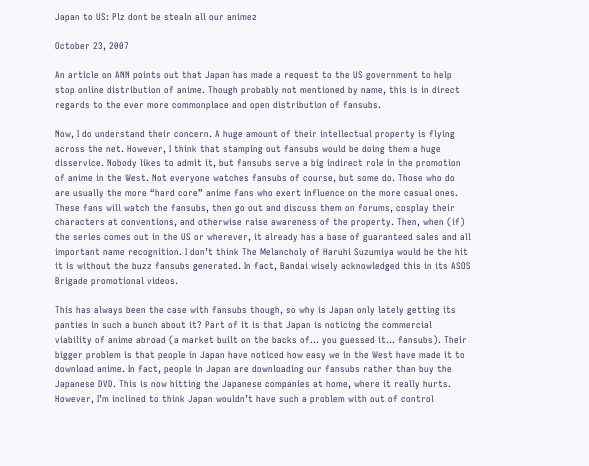Japan to US: Plz dont be stealn all our animez

October 23, 2007

An article on ANN points out that Japan has made a request to the US government to help stop online distribution of anime. Though probably not mentioned by name, this is in direct regards to the ever more commonplace and open distribution of fansubs.

Now, I do understand their concern. A huge amount of their intellectual property is flying across the net. However, I think that stamping out fansubs would be doing them a huge disservice. Nobody likes to admit it, but fansubs serve a big indirect role in the promotion of anime in the West. Not everyone watches fansubs of course, but some do. Those who do are usually the more “hard core” anime fans who exert influence on the more casual ones. These fans will watch the fansubs, then go out and discuss them on forums, cosplay their characters at conventions, and otherwise raise awareness of the property. Then, when (if) the series comes out in the US or wherever, it already has a base of guaranteed sales and all important name recognition. I don’t think The Melancholy of Haruhi Suzumiya would be the hit it is without the buzz fansubs generated. In fact, Bandai wisely acknowledged this in its ASOS Brigade promotional videos.

This has always been the case with fansubs though, so why is Japan only lately getting its panties in such a bunch about it? Part of it is that Japan is noticing the commercial viability of anime abroad (a market built on the backs of… you guessed it… fansubs). Their bigger problem is that people in Japan have noticed how easy we in the West have made it to download anime. In fact, people in Japan are downloading our fansubs rather than buy the Japanese DVD. This is now hitting the Japanese companies at home, where it really hurts. However, I’m inclined to think Japan wouldn’t have such a problem with out of control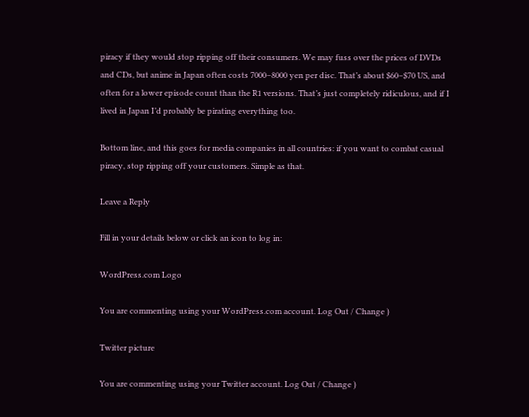piracy if they would stop ripping off their consumers. We may fuss over the prices of DVDs and CDs, but anime in Japan often costs 7000–8000 yen per disc. That’s about $60–$70 US, and often for a lower episode count than the R1 versions. That’s just completely ridiculous, and if I lived in Japan I’d probably be pirating everything too.

Bottom line, and this goes for media companies in all countries: if you want to combat casual piracy, stop ripping off your customers. Simple as that.

Leave a Reply

Fill in your details below or click an icon to log in:

WordPress.com Logo

You are commenting using your WordPress.com account. Log Out / Change )

Twitter picture

You are commenting using your Twitter account. Log Out / Change )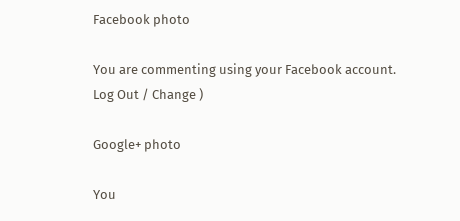Facebook photo

You are commenting using your Facebook account. Log Out / Change )

Google+ photo

You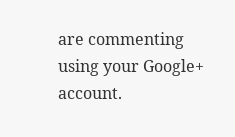are commenting using your Google+ account.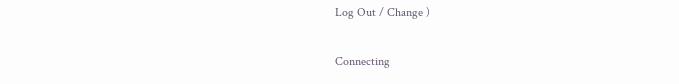Log Out / Change )

Connecting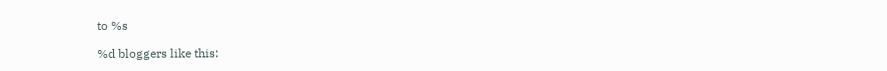to %s

%d bloggers like this: